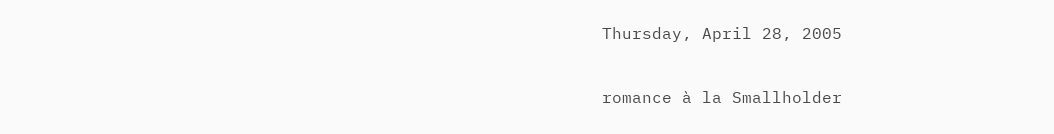Thursday, April 28, 2005

romance à la Smallholder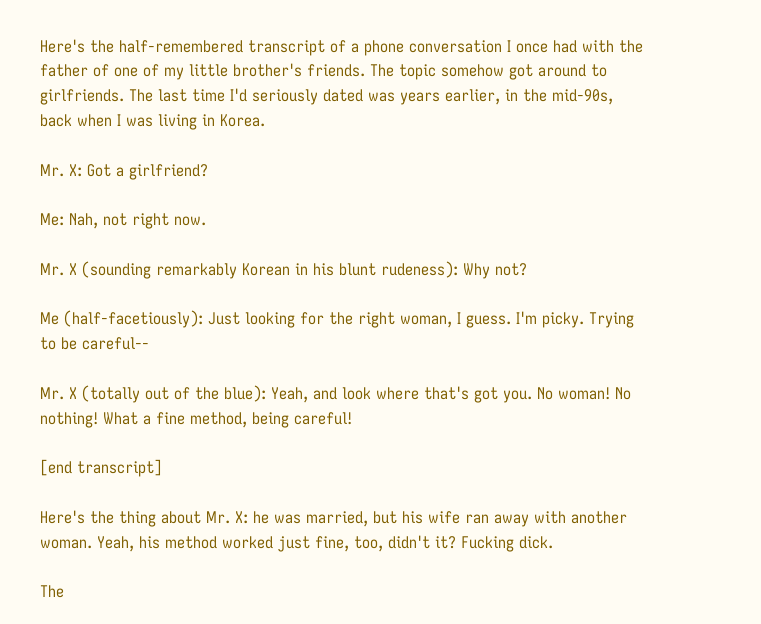Here's the half-remembered transcript of a phone conversation I once had with the father of one of my little brother's friends. The topic somehow got around to girlfriends. The last time I'd seriously dated was years earlier, in the mid-90s, back when I was living in Korea.

Mr. X: Got a girlfriend?

Me: Nah, not right now.

Mr. X (sounding remarkably Korean in his blunt rudeness): Why not?

Me (half-facetiously): Just looking for the right woman, I guess. I'm picky. Trying to be careful--

Mr. X (totally out of the blue): Yeah, and look where that's got you. No woman! No nothing! What a fine method, being careful!

[end transcript]

Here's the thing about Mr. X: he was married, but his wife ran away with another woman. Yeah, his method worked just fine, too, didn't it? Fucking dick.

The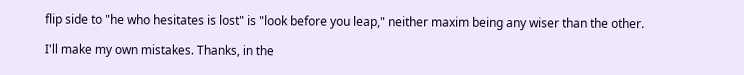flip side to "he who hesitates is lost" is "look before you leap," neither maxim being any wiser than the other.

I'll make my own mistakes. Thanks, in the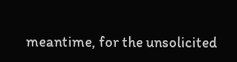meantime, for the unsolicited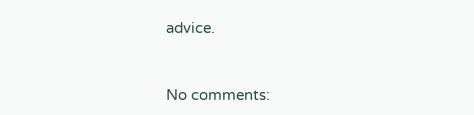advice.


No comments: